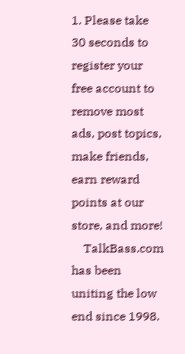1. Please take 30 seconds to register your free account to remove most ads, post topics, make friends, earn reward points at our store, and more!
    TalkBass.com has been uniting the low end since 1998.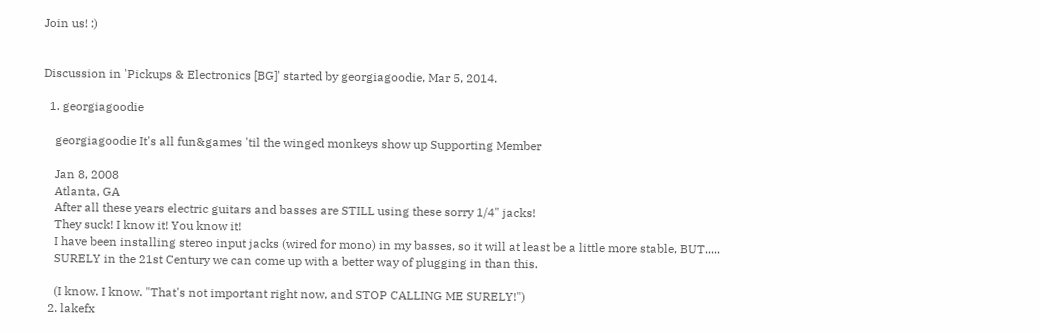Join us! :)


Discussion in 'Pickups & Electronics [BG]' started by georgiagoodie, Mar 5, 2014.

  1. georgiagoodie

    georgiagoodie It's all fun&games 'til the winged monkeys show up Supporting Member

    Jan 8, 2008
    Atlanta, GA
    After all these years electric guitars and basses are STILL using these sorry 1/4" jacks!
    They suck! I know it! You know it!
    I have been installing stereo input jacks (wired for mono) in my basses, so it will at least be a little more stable, BUT.....
    SURELY in the 21st Century we can come up with a better way of plugging in than this.

    (I know. I know. "That's not important right now, and STOP CALLING ME SURELY!")
  2. lakefx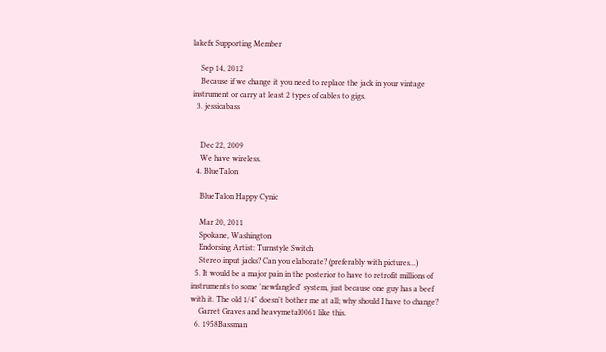lakefx Supporting Member

    Sep 14, 2012
    Because if we change it you need to replace the jack in your vintage instrument or carry at least 2 types of cables to gigs.
  3. jessicabass


    Dec 22, 2009
    We have wireless.
  4. BlueTalon

    BlueTalon Happy Cynic

    Mar 20, 2011
    Spokane, Washington
    Endorsing Artist: Turnstyle Switch
    Stereo input jacks? Can you elaborate? (preferably with pictures...)
  5. It would be a major pain in the posterior to have to retrofit millions of instruments to some 'newfangled' system, just because one guy has a beef with it. The old 1/4" doesn't bother me at all; why should I have to change?
    Garret Graves and heavymetal0061 like this.
  6. 1958Bassman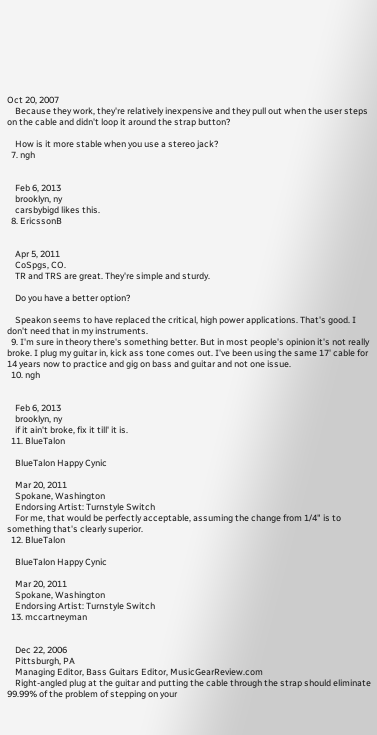Oct 20, 2007
    Because they work, they're relatively inexpensive and they pull out when the user steps on the cable and didn't loop it around the strap button?

    How is it more stable when you use a stereo jack?
  7. ngh


    Feb 6, 2013
    brooklyn, ny
    carsbybigd likes this.
  8. EricssonB


    Apr 5, 2011
    CoSpgs, CO.
    TR and TRS are great. They're simple and sturdy.

    Do you have a better option?

    Speakon seems to have replaced the critical, high power applications. That's good. I don't need that in my instruments.
  9. I'm sure in theory there's something better. But in most people's opinion it's not really broke. I plug my guitar in, kick ass tone comes out. I've been using the same 17' cable for 14 years now to practice and gig on bass and guitar and not one issue.
  10. ngh


    Feb 6, 2013
    brooklyn, ny
    if it ain't broke, fix it till' it is.
  11. BlueTalon

    BlueTalon Happy Cynic

    Mar 20, 2011
    Spokane, Washington
    Endorsing Artist: Turnstyle Switch
    For me, that would be perfectly acceptable, assuming the change from 1/4" is to something that's clearly superior.
  12. BlueTalon

    BlueTalon Happy Cynic

    Mar 20, 2011
    Spokane, Washington
    Endorsing Artist: Turnstyle Switch
  13. mccartneyman


    Dec 22, 2006
    Pittsburgh, PA
    Managing Editor, Bass Guitars Editor, MusicGearReview.com
    Right-angled plug at the guitar and putting the cable through the strap should eliminate 99.99% of the problem of stepping on your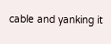cable and yanking it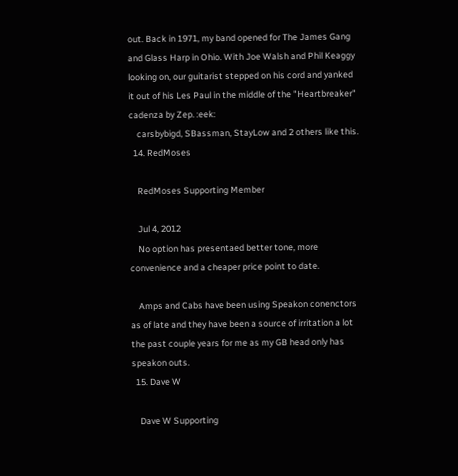out. Back in 1971, my band opened for The James Gang and Glass Harp in Ohio. With Joe Walsh and Phil Keaggy looking on, our guitarist stepped on his cord and yanked it out of his Les Paul in the middle of the "Heartbreaker" cadenza by Zep. :eek:
    carsbybigd, SBassman, StayLow and 2 others like this.
  14. RedMoses

    RedMoses Supporting Member

    Jul 4, 2012
    No option has presentaed better tone, more convenience and a cheaper price point to date.

    Amps and Cabs have been using Speakon conenctors as of late and they have been a source of irritation a lot the past couple years for me as my GB head only has speakon outs.
  15. Dave W

    Dave W Supporting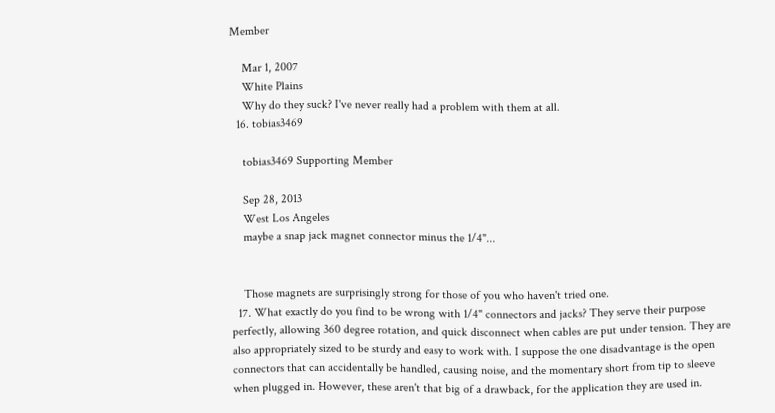Member

    Mar 1, 2007
    White Plains
    Why do they suck? I've never really had a problem with them at all.
  16. tobias3469

    tobias3469 Supporting Member

    Sep 28, 2013
    West Los Angeles
    maybe a snap jack magnet connector minus the 1/4"...


    Those magnets are surprisingly strong for those of you who haven't tried one.
  17. What exactly do you find to be wrong with 1/4" connectors and jacks? They serve their purpose perfectly, allowing 360 degree rotation, and quick disconnect when cables are put under tension. They are also appropriately sized to be sturdy and easy to work with. I suppose the one disadvantage is the open connectors that can accidentally be handled, causing noise, and the momentary short from tip to sleeve when plugged in. However, these aren't that big of a drawback, for the application they are used in.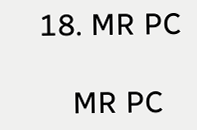18. MR PC

    MR PC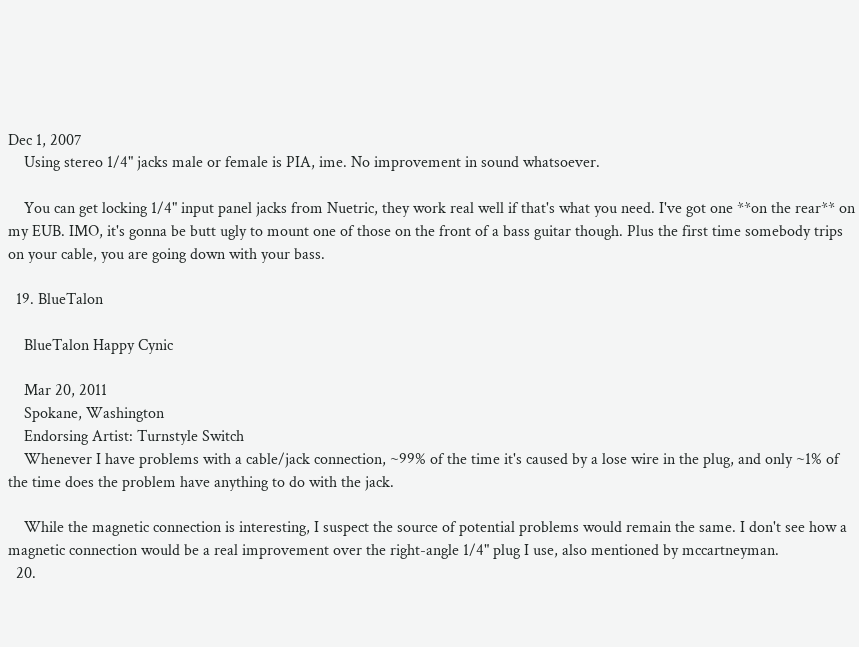Dec 1, 2007
    Using stereo 1/4" jacks male or female is PIA, ime. No improvement in sound whatsoever.

    You can get locking 1/4" input panel jacks from Nuetric, they work real well if that's what you need. I've got one **on the rear** on my EUB. IMO, it's gonna be butt ugly to mount one of those on the front of a bass guitar though. Plus the first time somebody trips on your cable, you are going down with your bass.

  19. BlueTalon

    BlueTalon Happy Cynic

    Mar 20, 2011
    Spokane, Washington
    Endorsing Artist: Turnstyle Switch
    Whenever I have problems with a cable/jack connection, ~99% of the time it's caused by a lose wire in the plug, and only ~1% of the time does the problem have anything to do with the jack.

    While the magnetic connection is interesting, I suspect the source of potential problems would remain the same. I don't see how a magnetic connection would be a real improvement over the right-angle 1/4" plug I use, also mentioned by mccartneyman.
  20.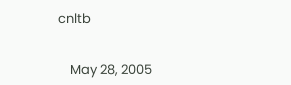cnltb


    May 28, 2005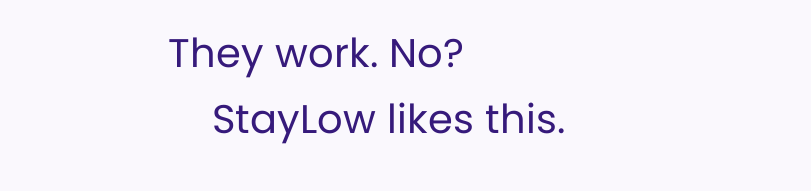They work. No?
    StayLow likes this.